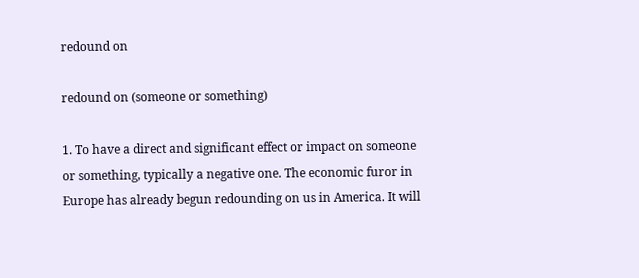redound on

redound on (someone or something)

1. To have a direct and significant effect or impact on someone or something, typically a negative one. The economic furor in Europe has already begun redounding on us in America. It will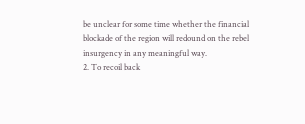be unclear for some time whether the financial blockade of the region will redound on the rebel insurgency in any meaningful way.
2. To recoil back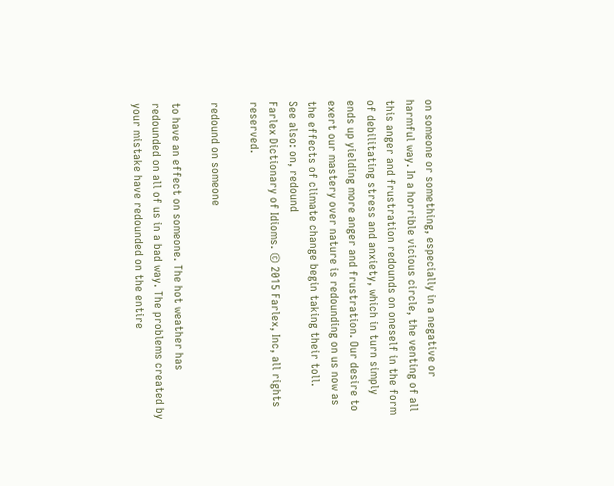on someone or something, especially in a negative or harmful way. In a horrible vicious circle, the venting of all this anger and frustration redounds on oneself in the form of debilitating stress and anxiety, which in turn simply ends up yielding more anger and frustration. Our desire to exert our mastery over nature is redounding on us now as the effects of climate change begin taking their toll.
See also: on, redound
Farlex Dictionary of Idioms. © 2015 Farlex, Inc, all rights reserved.

redound on someone

to have an effect on someone. The hot weather has redounded on all of us in a bad way. The problems created by your mistake have redounded on the entire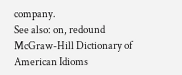company.
See also: on, redound
McGraw-Hill Dictionary of American Idioms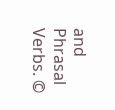and Phrasal Verbs. ©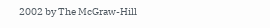2002 by The McGraw-Hill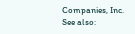Companies, Inc.
See also: